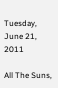Tuesday, June 21, 2011

All The Suns,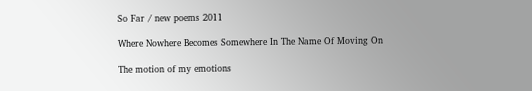So Far / new poems 2011

Where Nowhere Becomes Somewhere In The Name Of Moving On

The motion of my emotions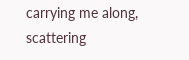carrying me along,
scattering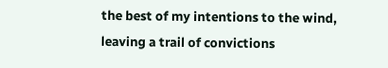the best of my intentions to the wind,
leaving a trail of convictions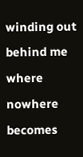winding out behind me
where nowhere becomes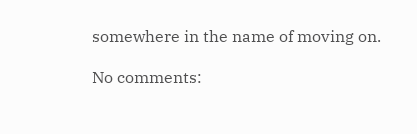somewhere in the name of moving on.

No comments: